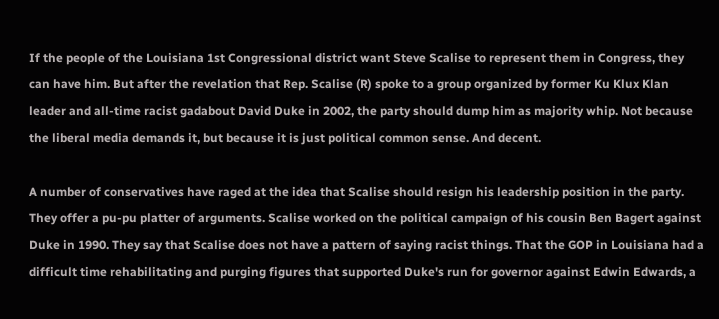If the people of the Louisiana 1st Congressional district want Steve Scalise to represent them in Congress, they can have him. But after the revelation that Rep. Scalise (R) spoke to a group organized by former Ku Klux Klan leader and all-time racist gadabout David Duke in 2002, the party should dump him as majority whip. Not because the liberal media demands it, but because it is just political common sense. And decent.

A number of conservatives have raged at the idea that Scalise should resign his leadership position in the party. They offer a pu-pu platter of arguments. Scalise worked on the political campaign of his cousin Ben Bagert against Duke in 1990. They say that Scalise does not have a pattern of saying racist things. That the GOP in Louisiana had a difficult time rehabilitating and purging figures that supported Duke's run for governor against Edwin Edwards, a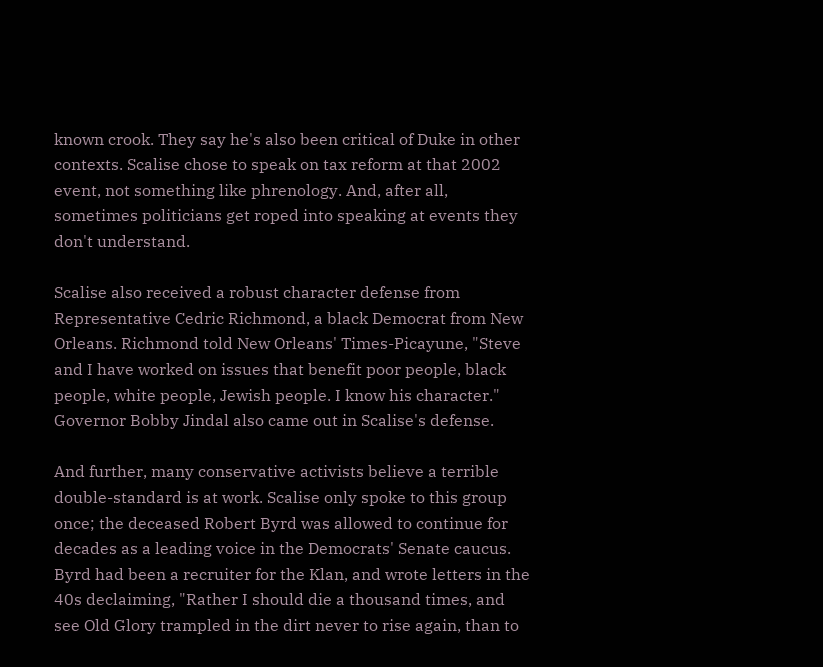known crook. They say he's also been critical of Duke in other contexts. Scalise chose to speak on tax reform at that 2002 event, not something like phrenology. And, after all, sometimes politicians get roped into speaking at events they don't understand.

Scalise also received a robust character defense from Representative Cedric Richmond, a black Democrat from New Orleans. Richmond told New Orleans' Times-Picayune, "Steve and I have worked on issues that benefit poor people, black people, white people, Jewish people. I know his character." Governor Bobby Jindal also came out in Scalise's defense.

And further, many conservative activists believe a terrible double-standard is at work. Scalise only spoke to this group once; the deceased Robert Byrd was allowed to continue for decades as a leading voice in the Democrats' Senate caucus. Byrd had been a recruiter for the Klan, and wrote letters in the 40s declaiming, "Rather I should die a thousand times, and see Old Glory trampled in the dirt never to rise again, than to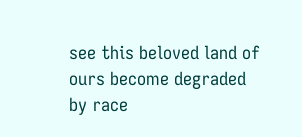see this beloved land of ours become degraded by race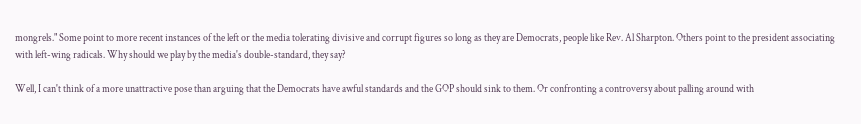mongrels." Some point to more recent instances of the left or the media tolerating divisive and corrupt figures so long as they are Democrats, people like Rev. Al Sharpton. Others point to the president associating with left-wing radicals. Why should we play by the media's double-standard, they say?

Well, I can't think of a more unattractive pose than arguing that the Democrats have awful standards and the GOP should sink to them. Or confronting a controversy about palling around with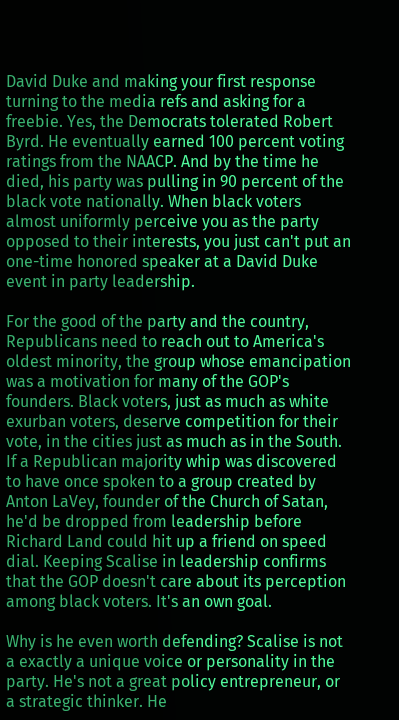David Duke and making your first response turning to the media refs and asking for a freebie. Yes, the Democrats tolerated Robert Byrd. He eventually earned 100 percent voting ratings from the NAACP. And by the time he died, his party was pulling in 90 percent of the black vote nationally. When black voters almost uniformly perceive you as the party opposed to their interests, you just can't put an one-time honored speaker at a David Duke event in party leadership.

For the good of the party and the country, Republicans need to reach out to America's oldest minority, the group whose emancipation was a motivation for many of the GOP's founders. Black voters, just as much as white exurban voters, deserve competition for their vote, in the cities just as much as in the South. If a Republican majority whip was discovered to have once spoken to a group created by Anton LaVey, founder of the Church of Satan, he'd be dropped from leadership before Richard Land could hit up a friend on speed dial. Keeping Scalise in leadership confirms that the GOP doesn't care about its perception among black voters. It's an own goal.

Why is he even worth defending? Scalise is not a exactly a unique voice or personality in the party. He's not a great policy entrepreneur, or a strategic thinker. He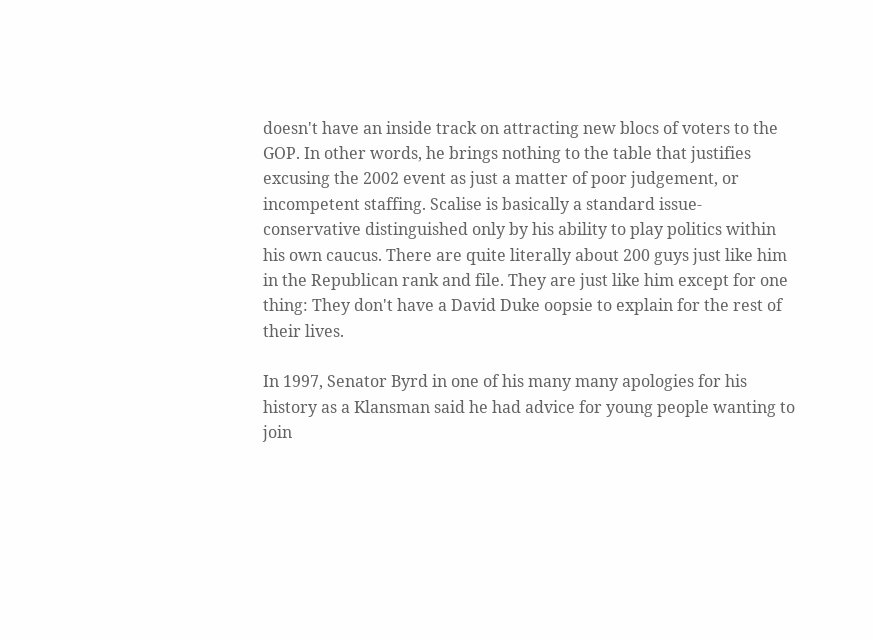doesn't have an inside track on attracting new blocs of voters to the GOP. In other words, he brings nothing to the table that justifies excusing the 2002 event as just a matter of poor judgement, or incompetent staffing. Scalise is basically a standard issue-conservative distinguished only by his ability to play politics within his own caucus. There are quite literally about 200 guys just like him in the Republican rank and file. They are just like him except for one thing: They don't have a David Duke oopsie to explain for the rest of their lives.

In 1997, Senator Byrd in one of his many many apologies for his history as a Klansman said he had advice for young people wanting to join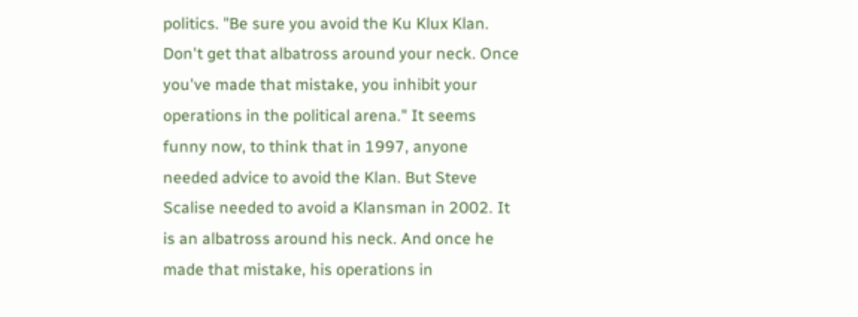politics. "Be sure you avoid the Ku Klux Klan. Don't get that albatross around your neck. Once you've made that mistake, you inhibit your operations in the political arena." It seems funny now, to think that in 1997, anyone needed advice to avoid the Klan. But Steve Scalise needed to avoid a Klansman in 2002. It is an albatross around his neck. And once he made that mistake, his operations in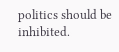politics should be inhibited.